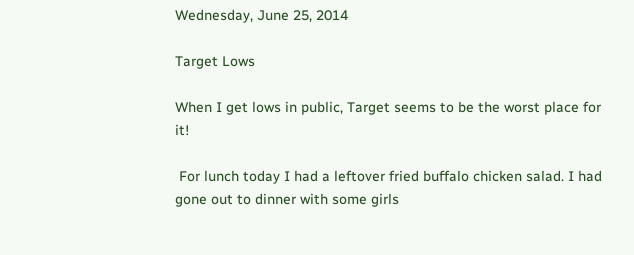Wednesday, June 25, 2014

Target Lows

When I get lows in public, Target seems to be the worst place for it!

 For lunch today I had a leftover fried buffalo chicken salad. I had gone out to dinner with some girls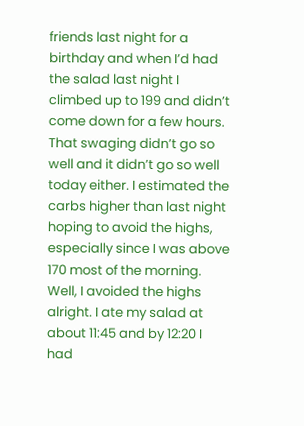friends last night for a birthday and when I’d had the salad last night I climbed up to 199 and didn’t come down for a few hours. That swaging didn’t go so well and it didn’t go so well today either. I estimated the carbs higher than last night hoping to avoid the highs, especially since I was above 170 most of the morning. Well, I avoided the highs alright. I ate my salad at about 11:45 and by 12:20 I had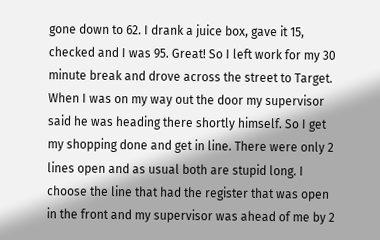gone down to 62. I drank a juice box, gave it 15, checked and I was 95. Great! So I left work for my 30 minute break and drove across the street to Target. When I was on my way out the door my supervisor said he was heading there shortly himself. So I get my shopping done and get in line. There were only 2 lines open and as usual both are stupid long. I choose the line that had the register that was open in the front and my supervisor was ahead of me by 2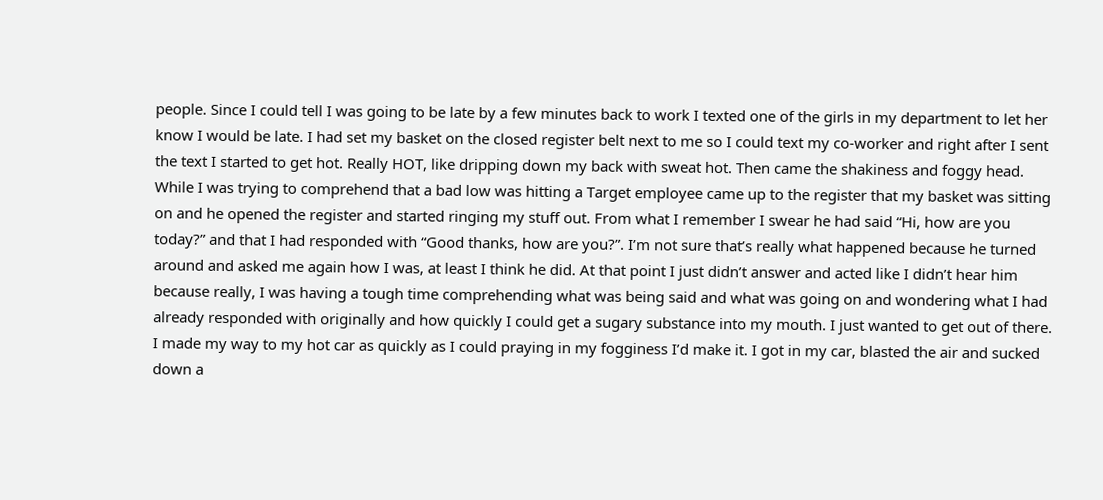people. Since I could tell I was going to be late by a few minutes back to work I texted one of the girls in my department to let her know I would be late. I had set my basket on the closed register belt next to me so I could text my co-worker and right after I sent the text I started to get hot. Really HOT, like dripping down my back with sweat hot. Then came the shakiness and foggy head. While I was trying to comprehend that a bad low was hitting a Target employee came up to the register that my basket was sitting on and he opened the register and started ringing my stuff out. From what I remember I swear he had said “Hi, how are you today?” and that I had responded with “Good thanks, how are you?”. I’m not sure that’s really what happened because he turned around and asked me again how I was, at least I think he did. At that point I just didn’t answer and acted like I didn’t hear him because really, I was having a tough time comprehending what was being said and what was going on and wondering what I had already responded with originally and how quickly I could get a sugary substance into my mouth. I just wanted to get out of there. I made my way to my hot car as quickly as I could praying in my fogginess I’d make it. I got in my car, blasted the air and sucked down a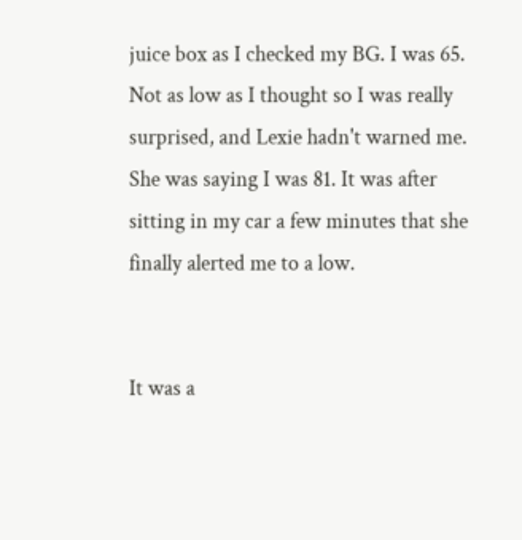juice box as I checked my BG. I was 65. Not as low as I thought so I was really surprised, and Lexie hadn't warned me. She was saying I was 81. It was after sitting in my car a few minutes that she finally alerted me to a low.


It was a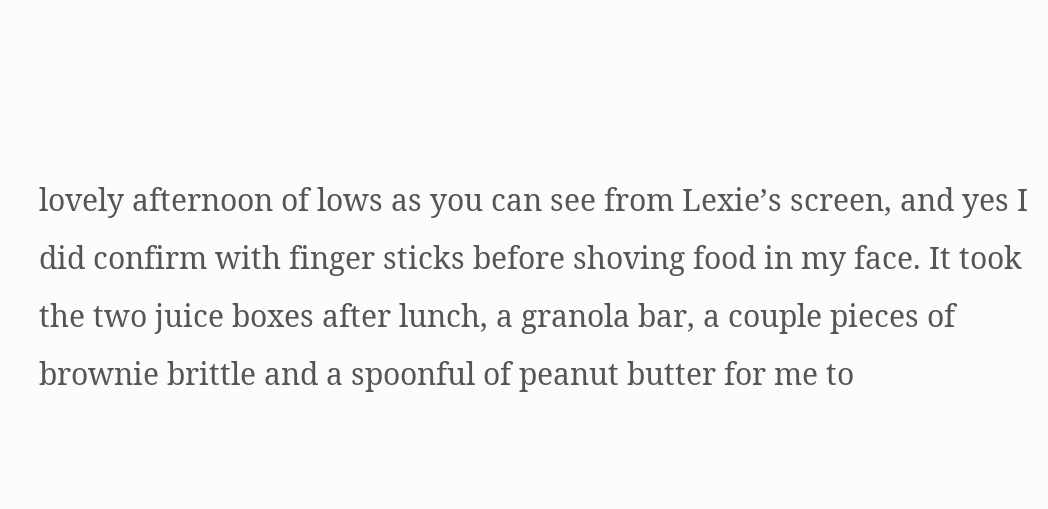lovely afternoon of lows as you can see from Lexie’s screen, and yes I did confirm with finger sticks before shoving food in my face. It took the two juice boxes after lunch, a granola bar, a couple pieces of brownie brittle and a spoonful of peanut butter for me to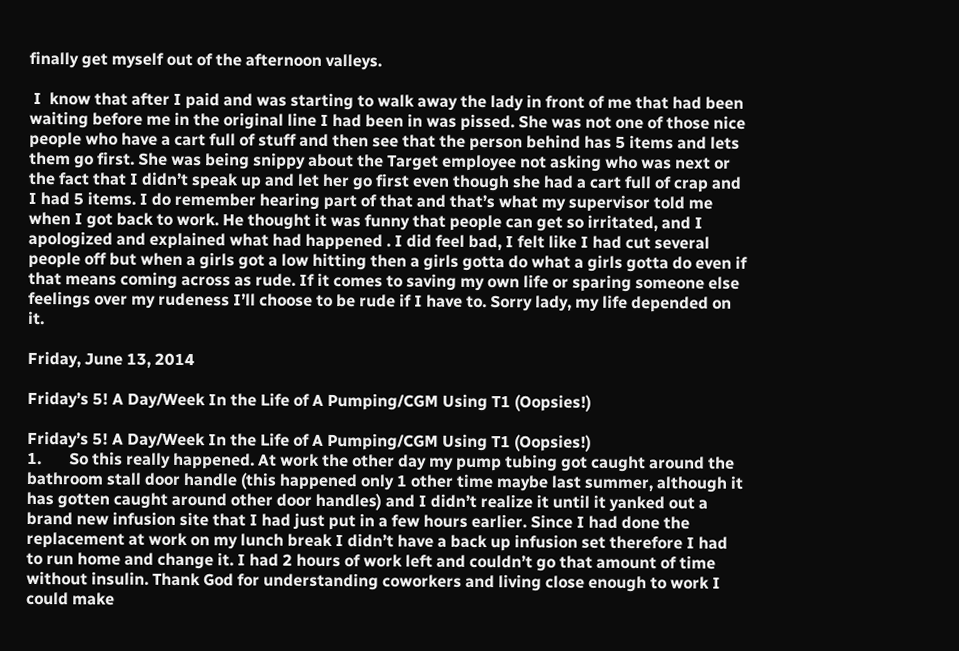finally get myself out of the afternoon valleys.

 I  know that after I paid and was starting to walk away the lady in front of me that had been waiting before me in the original line I had been in was pissed. She was not one of those nice people who have a cart full of stuff and then see that the person behind has 5 items and lets them go first. She was being snippy about the Target employee not asking who was next or the fact that I didn’t speak up and let her go first even though she had a cart full of crap and I had 5 items. I do remember hearing part of that and that’s what my supervisor told me when I got back to work. He thought it was funny that people can get so irritated, and I apologized and explained what had happened . I did feel bad, I felt like I had cut several people off but when a girls got a low hitting then a girls gotta do what a girls gotta do even if that means coming across as rude. If it comes to saving my own life or sparing someone else feelings over my rudeness I’ll choose to be rude if I have to. Sorry lady, my life depended on it.

Friday, June 13, 2014

Friday’s 5! A Day/Week In the Life of A Pumping/CGM Using T1 (Oopsies!)

Friday’s 5! A Day/Week In the Life of A Pumping/CGM Using T1 (Oopsies!)
1.       So this really happened. At work the other day my pump tubing got caught around the bathroom stall door handle (this happened only 1 other time maybe last summer, although it has gotten caught around other door handles) and I didn’t realize it until it yanked out a brand new infusion site that I had just put in a few hours earlier. Since I had done the replacement at work on my lunch break I didn’t have a back up infusion set therefore I had to run home and change it. I had 2 hours of work left and couldn’t go that amount of time without insulin. Thank God for understanding coworkers and living close enough to work I could make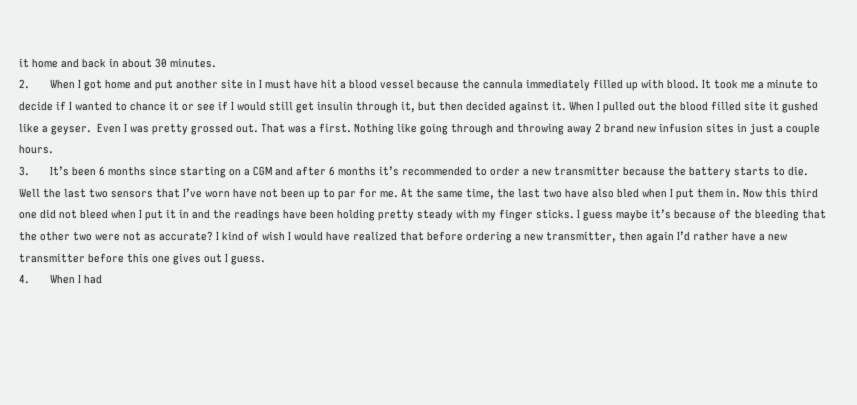it home and back in about 30 minutes.
2.       When I got home and put another site in I must have hit a blood vessel because the cannula immediately filled up with blood. It took me a minute to decide if I wanted to chance it or see if I would still get insulin through it, but then decided against it. When I pulled out the blood filled site it gushed like a geyser.  Even I was pretty grossed out. That was a first. Nothing like going through and throwing away 2 brand new infusion sites in just a couple hours.
3.       It’s been 6 months since starting on a CGM and after 6 months it’s recommended to order a new transmitter because the battery starts to die. Well the last two sensors that I’ve worn have not been up to par for me. At the same time, the last two have also bled when I put them in. Now this third one did not bleed when I put it in and the readings have been holding pretty steady with my finger sticks. I guess maybe it’s because of the bleeding that the other two were not as accurate? I kind of wish I would have realized that before ordering a new transmitter, then again I’d rather have a new transmitter before this one gives out I guess.
4.       When I had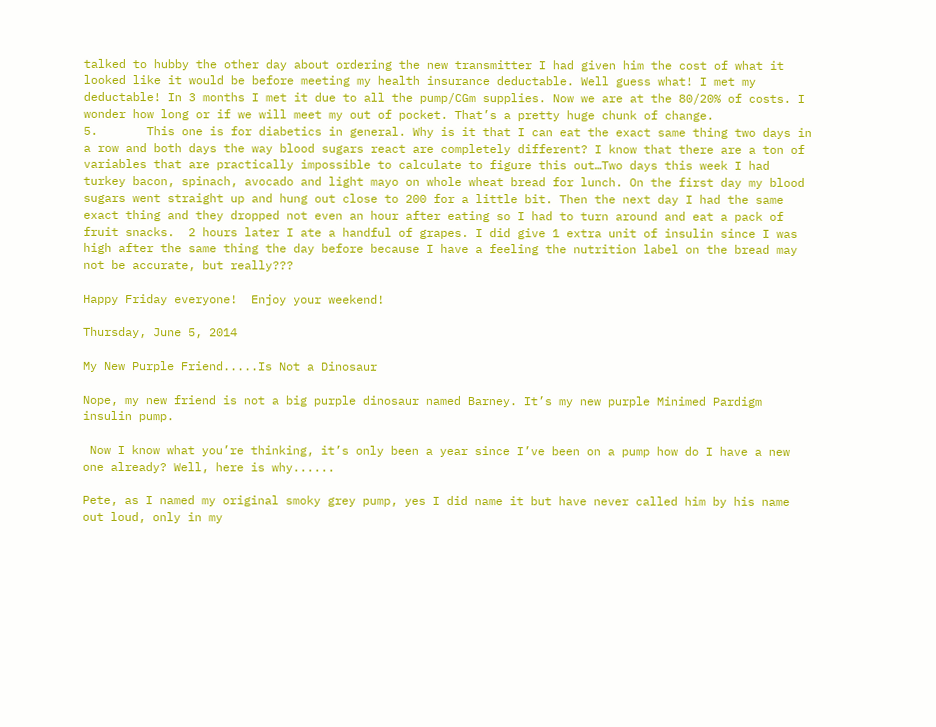talked to hubby the other day about ordering the new transmitter I had given him the cost of what it looked like it would be before meeting my health insurance deductable. Well guess what! I met my deductable! In 3 months I met it due to all the pump/CGm supplies. Now we are at the 80/20% of costs. I wonder how long or if we will meet my out of pocket. That’s a pretty huge chunk of change.
5.       This one is for diabetics in general. Why is it that I can eat the exact same thing two days in a row and both days the way blood sugars react are completely different? I know that there are a ton of variables that are practically impossible to calculate to figure this out…Two days this week I had turkey bacon, spinach, avocado and light mayo on whole wheat bread for lunch. On the first day my blood sugars went straight up and hung out close to 200 for a little bit. Then the next day I had the same exact thing and they dropped not even an hour after eating so I had to turn around and eat a pack of fruit snacks.  2 hours later I ate a handful of grapes. I did give 1 extra unit of insulin since I was high after the same thing the day before because I have a feeling the nutrition label on the bread may not be accurate, but really???

Happy Friday everyone!  Enjoy your weekend!

Thursday, June 5, 2014

My New Purple Friend.....Is Not a Dinosaur

Nope, my new friend is not a big purple dinosaur named Barney. It’s my new purple Minimed Pardigm insulin pump.

 Now I know what you’re thinking, it’s only been a year since I’ve been on a pump how do I have a new one already? Well, here is why......

Pete, as I named my original smoky grey pump, yes I did name it but have never called him by his name out loud, only in my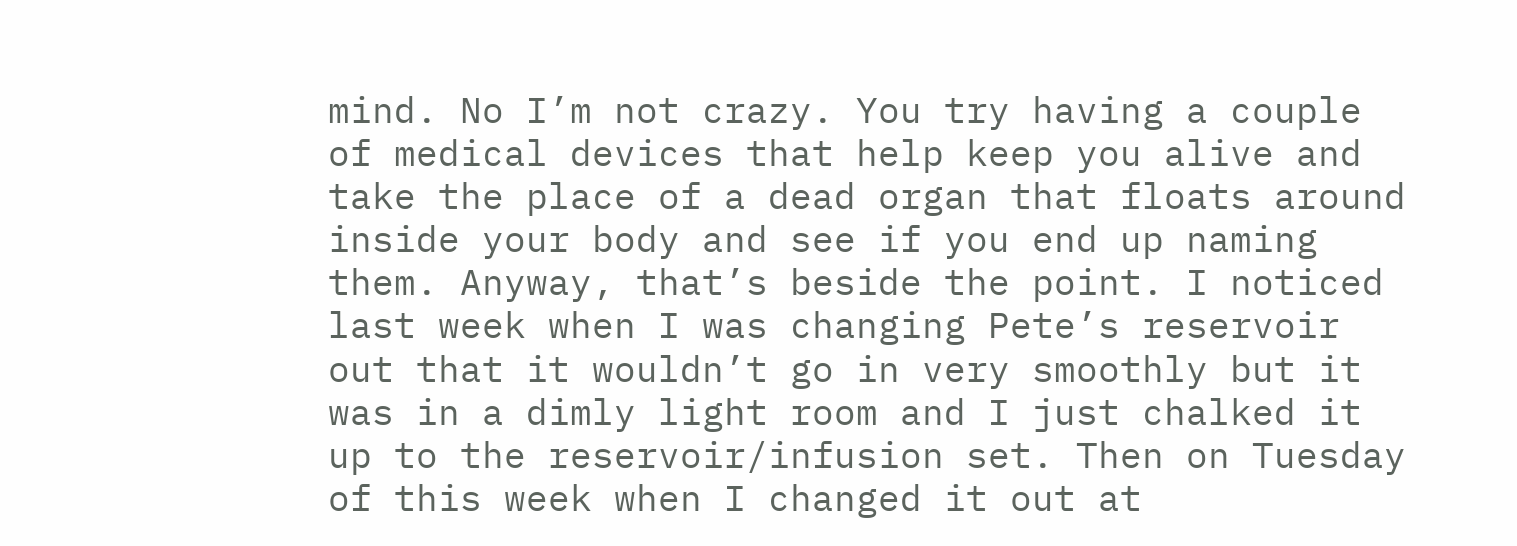mind. No I’m not crazy. You try having a couple of medical devices that help keep you alive and take the place of a dead organ that floats around inside your body and see if you end up naming them. Anyway, that’s beside the point. I noticed last week when I was changing Pete’s reservoir out that it wouldn’t go in very smoothly but it was in a dimly light room and I just chalked it up to the reservoir/infusion set. Then on Tuesday of this week when I changed it out at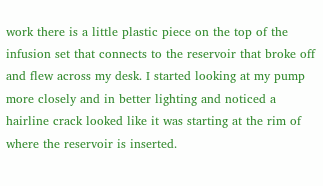work there is a little plastic piece on the top of the infusion set that connects to the reservoir that broke off and flew across my desk. I started looking at my pump more closely and in better lighting and noticed a hairline crack looked like it was starting at the rim of where the reservoir is inserted.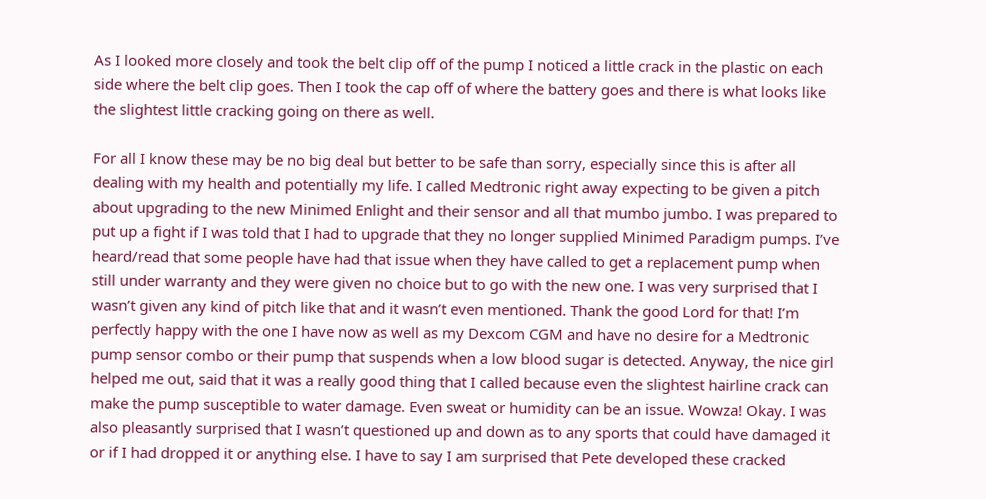As I looked more closely and took the belt clip off of the pump I noticed a little crack in the plastic on each side where the belt clip goes. Then I took the cap off of where the battery goes and there is what looks like the slightest little cracking going on there as well.

For all I know these may be no big deal but better to be safe than sorry, especially since this is after all dealing with my health and potentially my life. I called Medtronic right away expecting to be given a pitch about upgrading to the new Minimed Enlight and their sensor and all that mumbo jumbo. I was prepared to put up a fight if I was told that I had to upgrade that they no longer supplied Minimed Paradigm pumps. I’ve heard/read that some people have had that issue when they have called to get a replacement pump when still under warranty and they were given no choice but to go with the new one. I was very surprised that I wasn’t given any kind of pitch like that and it wasn’t even mentioned. Thank the good Lord for that! I’m perfectly happy with the one I have now as well as my Dexcom CGM and have no desire for a Medtronic pump sensor combo or their pump that suspends when a low blood sugar is detected. Anyway, the nice girl helped me out, said that it was a really good thing that I called because even the slightest hairline crack can make the pump susceptible to water damage. Even sweat or humidity can be an issue. Wowza! Okay. I was also pleasantly surprised that I wasn’t questioned up and down as to any sports that could have damaged it or if I had dropped it or anything else. I have to say I am surprised that Pete developed these cracked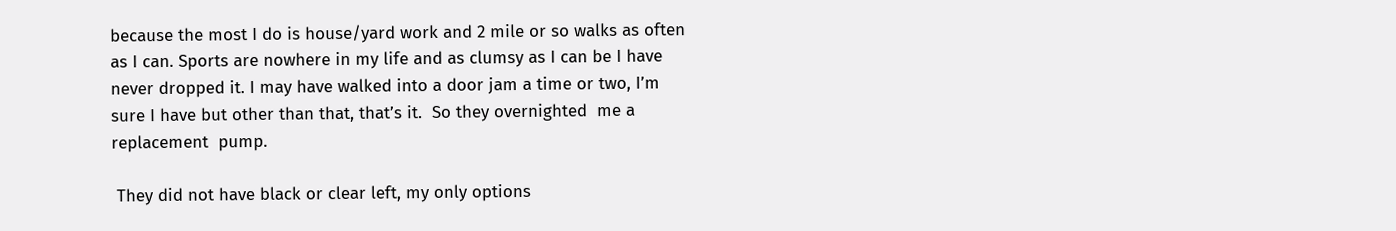because the most I do is house/yard work and 2 mile or so walks as often as I can. Sports are nowhere in my life and as clumsy as I can be I have never dropped it. I may have walked into a door jam a time or two, I’m sure I have but other than that, that’s it.  So they overnighted  me a replacement  pump.

 They did not have black or clear left, my only options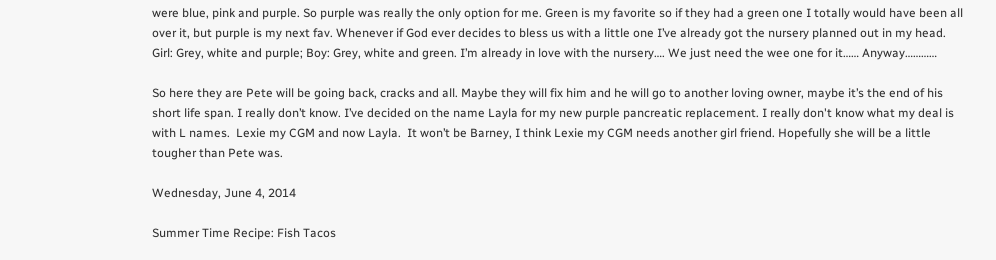were blue, pink and purple. So purple was really the only option for me. Green is my favorite so if they had a green one I totally would have been all over it, but purple is my next fav. Whenever if God ever decides to bless us with a little one I’ve already got the nursery planned out in my head. Girl: Grey, white and purple; Boy: Grey, white and green. I’m already in love with the nursery…. We just need the wee one for it…… Anyway…………

So here they are Pete will be going back, cracks and all. Maybe they will fix him and he will go to another loving owner, maybe it’s the end of his short life span. I really don’t know. I’ve decided on the name Layla for my new purple pancreatic replacement. I really don't know what my deal is with L names.  Lexie my CGM and now Layla.  It won’t be Barney, I think Lexie my CGM needs another girl friend. Hopefully she will be a little tougher than Pete was.

Wednesday, June 4, 2014

Summer Time Recipe: Fish Tacos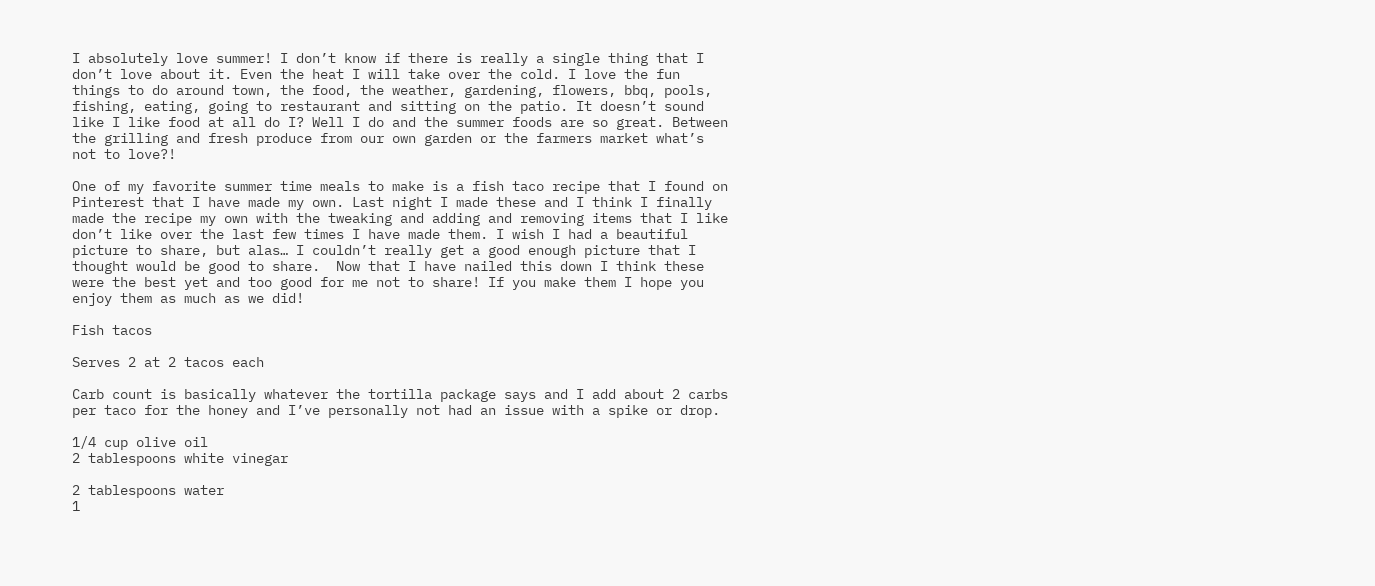I absolutely love summer! I don’t know if there is really a single thing that I don’t love about it. Even the heat I will take over the cold. I love the fun things to do around town, the food, the weather, gardening, flowers, bbq, pools, fishing, eating, going to restaurant and sitting on the patio. It doesn’t sound like I like food at all do I? Well I do and the summer foods are so great. Between the grilling and fresh produce from our own garden or the farmers market what’s not to love?!

One of my favorite summer time meals to make is a fish taco recipe that I found on Pinterest that I have made my own. Last night I made these and I think I finally made the recipe my own with the tweaking and adding and removing items that I like don’t like over the last few times I have made them. I wish I had a beautiful picture to share, but alas… I couldn’t really get a good enough picture that I thought would be good to share.  Now that I have nailed this down I think these were the best yet and too good for me not to share! If you make them I hope you enjoy them as much as we did!

Fish tacos

Serves 2 at 2 tacos each

Carb count is basically whatever the tortilla package says and I add about 2 carbs per taco for the honey and I’ve personally not had an issue with a spike or drop.

1/4 cup olive oil
2 tablespoons white vinegar

2 tablespoons water
1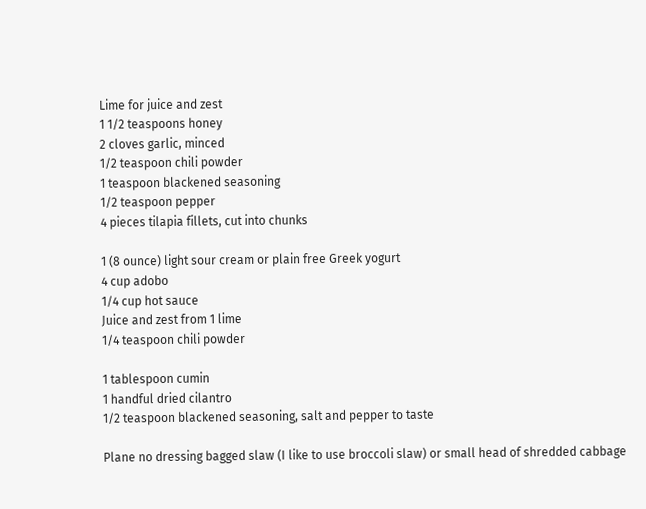Lime for juice and zest
1 1/2 teaspoons honey
2 cloves garlic, minced
1/2 teaspoon chili powder
1 teaspoon blackened seasoning
1/2 teaspoon pepper
4 pieces tilapia fillets, cut into chunks

1 (8 ounce) light sour cream or plain free Greek yogurt
4 cup adobo
1/4 cup hot sauce
Juice and zest from 1 lime
1/4 teaspoon chili powder

1 tablespoon cumin
1 handful dried cilantro
1/2 teaspoon blackened seasoning, salt and pepper to taste

Plane no dressing bagged slaw (I like to use broccoli slaw) or small head of shredded cabbage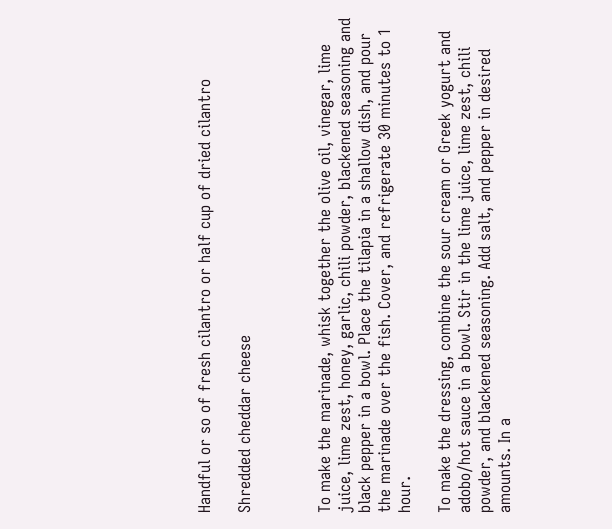Handful or so of fresh cilantro or half cup of dried cilantro

Shredded cheddar cheese



To make the marinade, whisk together the olive oil, vinegar, lime juice, lime zest, honey, garlic, chili powder, blackened seasoning and black pepper in a bowl. Place the tilapia in a shallow dish, and pour the marinade over the fish. Cover, and refrigerate 30 minutes to 1 hour.

To make the dressing, combine the sour cream or Greek yogurt and adobo/hot sauce in a bowl. Stir in the lime juice, lime zest, chili powder, and blackened seasoning. Add salt, and pepper in desired amounts. In a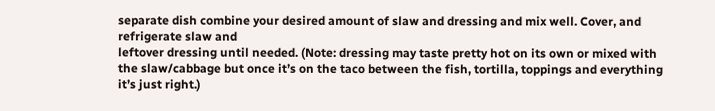separate dish combine your desired amount of slaw and dressing and mix well. Cover, and refrigerate slaw and
leftover dressing until needed. (Note: dressing may taste pretty hot on its own or mixed with the slaw/cabbage but once it’s on the taco between the fish, tortilla, toppings and everything it’s just right.)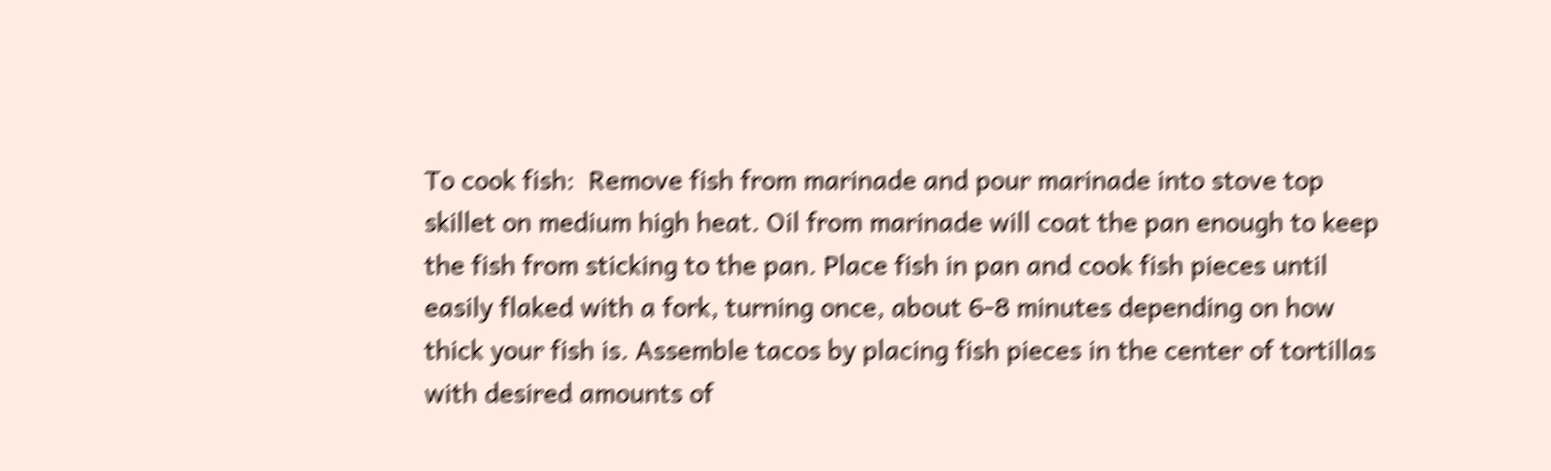To cook fish:  Remove fish from marinade and pour marinade into stove top skillet on medium high heat. Oil from marinade will coat the pan enough to keep the fish from sticking to the pan. Place fish in pan and cook fish pieces until easily flaked with a fork, turning once, about 6-8 minutes depending on how thick your fish is. Assemble tacos by placing fish pieces in the center of tortillas with desired amounts of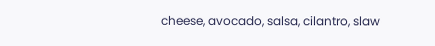cheese, avocado, salsa, cilantro, slaw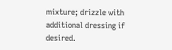mixture; drizzle with additional dressing if desired.